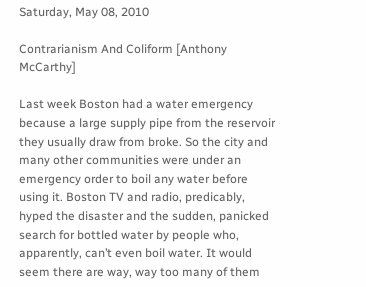Saturday, May 08, 2010

Contrarianism And Coliform [Anthony McCarthy]

Last week Boston had a water emergency because a large supply pipe from the reservoir they usually draw from broke. So the city and many other communities were under an emergency order to boil any water before using it. Boston TV and radio, predicably, hyped the disaster and the sudden, panicked search for bottled water by people who, apparently, can’t even boil water. It would seem there are way, way too many of them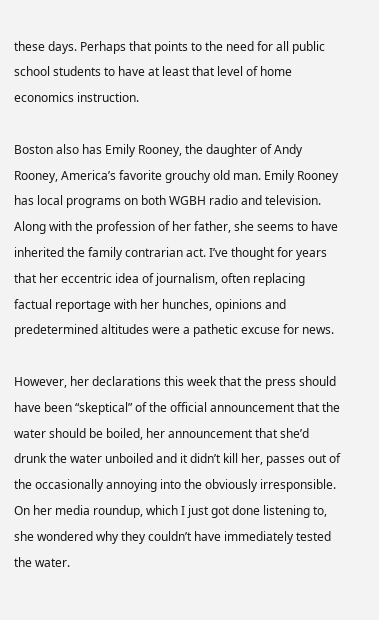these days. Perhaps that points to the need for all public school students to have at least that level of home economics instruction.

Boston also has Emily Rooney, the daughter of Andy Rooney, America’s favorite grouchy old man. Emily Rooney has local programs on both WGBH radio and television. Along with the profession of her father, she seems to have inherited the family contrarian act. I’ve thought for years that her eccentric idea of journalism, often replacing factual reportage with her hunches, opinions and predetermined altitudes were a pathetic excuse for news.

However, her declarations this week that the press should have been “skeptical” of the official announcement that the water should be boiled, her announcement that she’d drunk the water unboiled and it didn’t kill her, passes out of the occasionally annoying into the obviously irresponsible. On her media roundup, which I just got done listening to, she wondered why they couldn’t have immediately tested the water.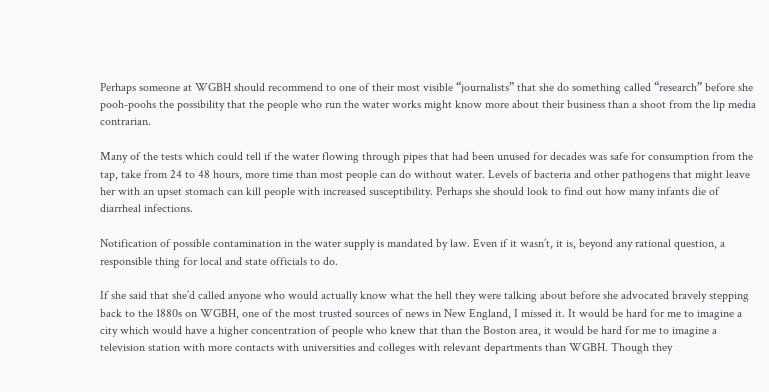Perhaps someone at WGBH should recommend to one of their most visible “journalists” that she do something called “research” before she pooh-poohs the possibility that the people who run the water works might know more about their business than a shoot from the lip media contrarian.

Many of the tests which could tell if the water flowing through pipes that had been unused for decades was safe for consumption from the tap, take from 24 to 48 hours, more time than most people can do without water. Levels of bacteria and other pathogens that might leave her with an upset stomach can kill people with increased susceptibility. Perhaps she should look to find out how many infants die of diarrheal infections.

Notification of possible contamination in the water supply is mandated by law. Even if it wasn’t, it is, beyond any rational question, a responsible thing for local and state officials to do.

If she said that she’d called anyone who would actually know what the hell they were talking about before she advocated bravely stepping back to the 1880s on WGBH, one of the most trusted sources of news in New England, I missed it. It would be hard for me to imagine a city which would have a higher concentration of people who knew that than the Boston area, it would be hard for me to imagine a television station with more contacts with universities and colleges with relevant departments than WGBH. Though they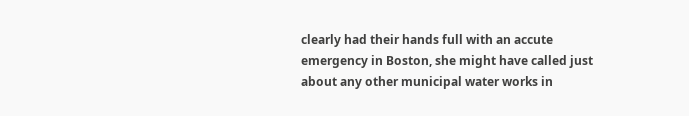clearly had their hands full with an accute emergency in Boston, she might have called just about any other municipal water works in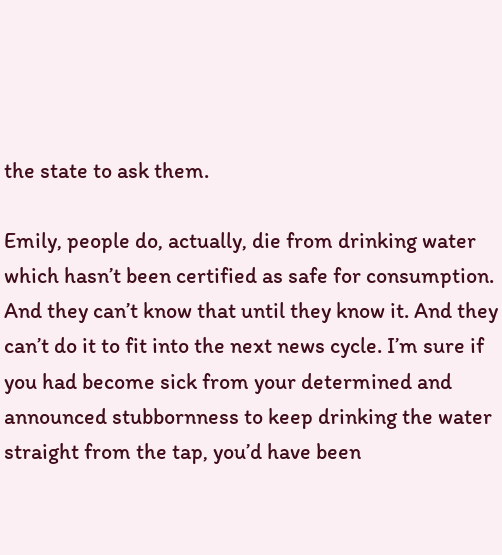the state to ask them.

Emily, people do, actually, die from drinking water which hasn’t been certified as safe for consumption. And they can’t know that until they know it. And they can’t do it to fit into the next news cycle. I’m sure if you had become sick from your determined and announced stubbornness to keep drinking the water straight from the tap, you’d have been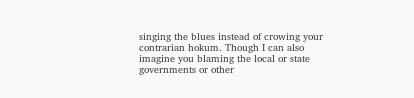singing the blues instead of crowing your contrarian hokum. Though I can also imagine you blaming the local or state governments or other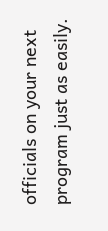officials on your next program just as easily.